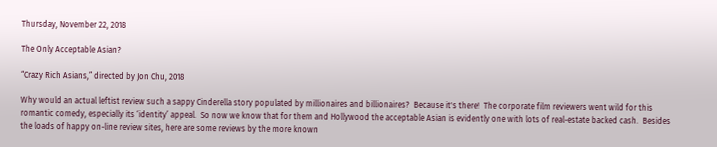Thursday, November 22, 2018

The Only Acceptable Asian?

“Crazy Rich Asians,” directed by Jon Chu, 2018

Why would an actual leftist review such a sappy Cinderella story populated by millionaires and billionaires?  Because it's there!  The corporate film reviewers went wild for this romantic comedy, especially its ‘identity’ appeal.  So now we know that for them and Hollywood the acceptable Asian is evidently one with lots of real-estate backed cash.  Besides the loads of happy on-line review sites, here are some reviews by the more known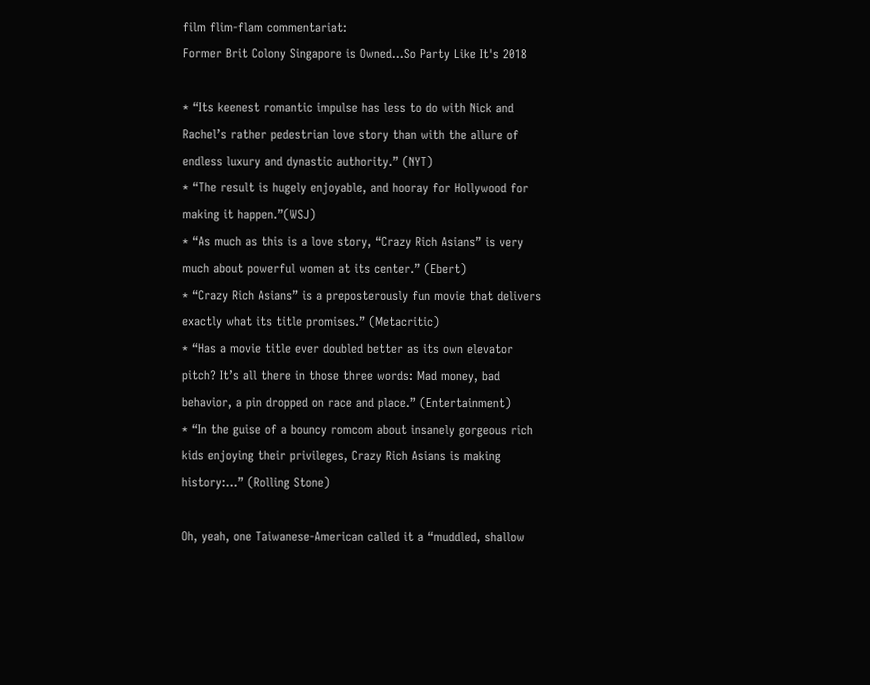film flim-flam commentariat:
Former Brit Colony Singapore is Owned...So Party Like It's 2018

* “Its keenest romantic impulse has less to do with Nick and Rachel’s rather pedestrian love story than with the allure of endless luxury and dynastic authority.” (NYT)
* “The result is hugely enjoyable, and hooray for Hollywood for making it happen.”(WSJ)
* “As much as this is a love story, “Crazy Rich Asians” is very much about powerful women at its center.” (Ebert)
* “Crazy Rich Asians” is a preposterously fun movie that delivers exactly what its title promises.” (Metacritic)
* “Has a movie title ever doubled better as its own elevator pitch? It’s all there in those three words: Mad money, bad behavior, a pin dropped on race and place.” (Entertainment)
* “In the guise of a bouncy romcom about insanely gorgeous rich kids enjoying their privileges, Crazy Rich Asians is making history:…” (Rolling Stone)

Oh, yeah, one Taiwanese-American called it a “muddled, shallow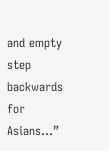and empty step backwards for Asians…”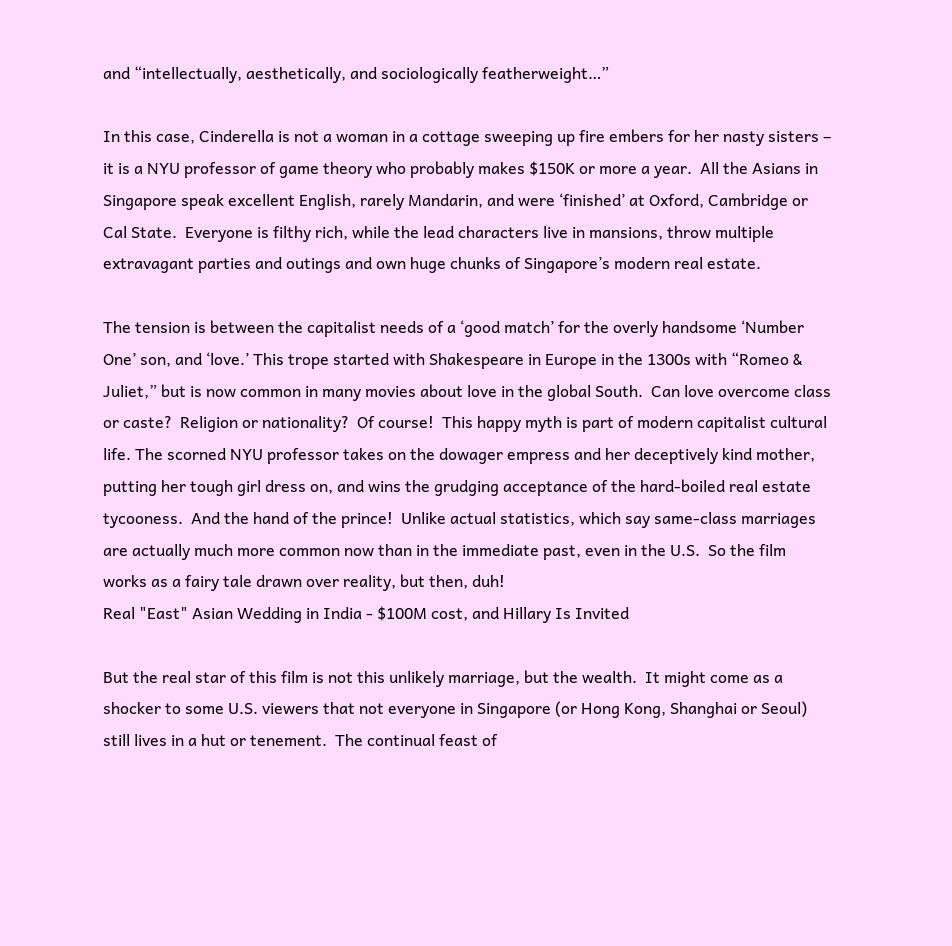and “intellectually, aesthetically, and sociologically featherweight…”

In this case, Cinderella is not a woman in a cottage sweeping up fire embers for her nasty sisters – it is a NYU professor of game theory who probably makes $150K or more a year.  All the Asians in Singapore speak excellent English, rarely Mandarin, and were ‘finished’ at Oxford, Cambridge or Cal State.  Everyone is filthy rich, while the lead characters live in mansions, throw multiple extravagant parties and outings and own huge chunks of Singapore’s modern real estate.

The tension is between the capitalist needs of a ‘good match’ for the overly handsome ‘Number One’ son, and ‘love.’ This trope started with Shakespeare in Europe in the 1300s with “Romeo & Juliet,” but is now common in many movies about love in the global South.  Can love overcome class or caste?  Religion or nationality?  Of course!  This happy myth is part of modern capitalist cultural life. The scorned NYU professor takes on the dowager empress and her deceptively kind mother, putting her tough girl dress on, and wins the grudging acceptance of the hard-boiled real estate tycooness.  And the hand of the prince!  Unlike actual statistics, which say same-class marriages are actually much more common now than in the immediate past, even in the U.S.  So the film works as a fairy tale drawn over reality, but then, duh!
Real "East" Asian Wedding in India - $100M cost, and Hillary Is Invited

But the real star of this film is not this unlikely marriage, but the wealth.  It might come as a shocker to some U.S. viewers that not everyone in Singapore (or Hong Kong, Shanghai or Seoul) still lives in a hut or tenement.  The continual feast of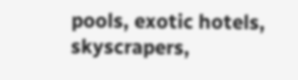pools, exotic hotels, skyscrapers,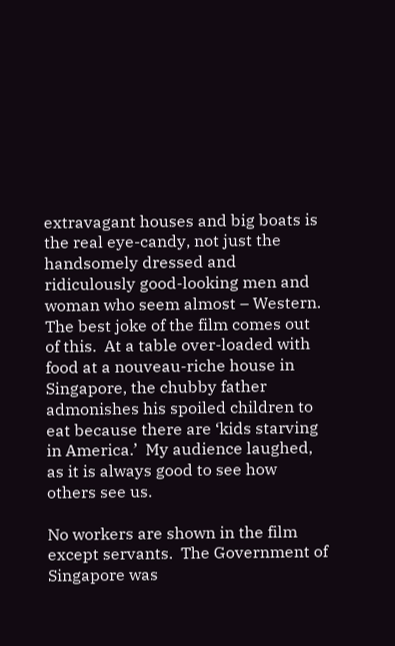extravagant houses and big boats is the real eye-candy, not just the handsomely dressed and ridiculously good-looking men and woman who seem almost – Western. The best joke of the film comes out of this.  At a table over-loaded with food at a nouveau-riche house in Singapore, the chubby father admonishes his spoiled children to eat because there are ‘kids starving in America.’  My audience laughed, as it is always good to see how others see us.

No workers are shown in the film except servants.  The Government of Singapore was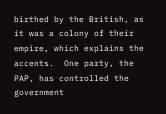birthed by the British, as it was a colony of their empire, which explains the accents.  One party, the PAP, has controlled the government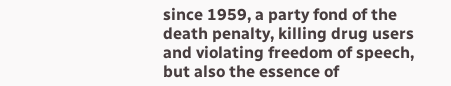since 1959, a party fond of the death penalty, killing drug users and violating freedom of speech, but also the essence of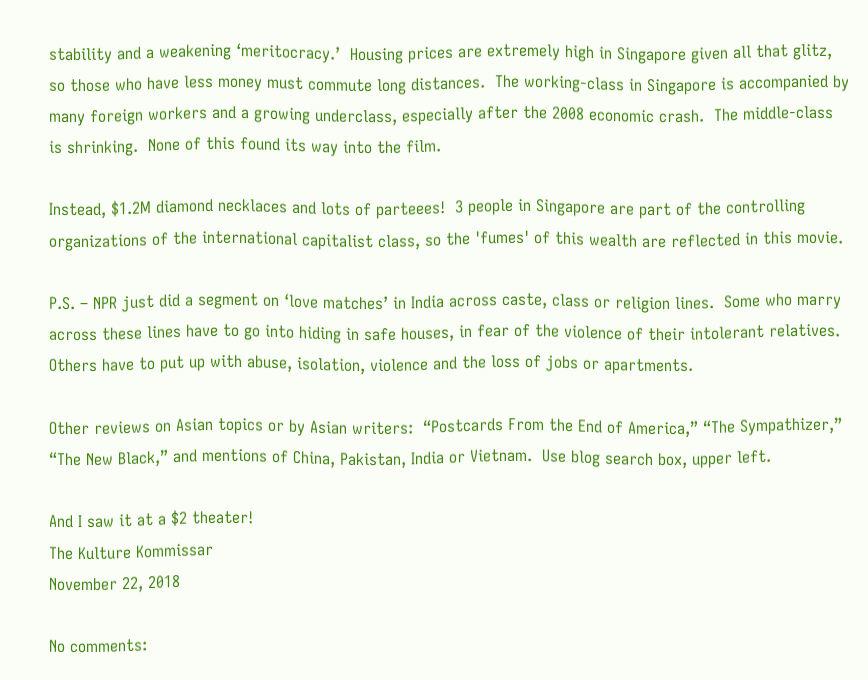stability and a weakening ‘meritocracy.’  Housing prices are extremely high in Singapore given all that glitz, so those who have less money must commute long distances.  The working-class in Singapore is accompanied by many foreign workers and a growing underclass, especially after the 2008 economic crash.  The middle-class is shrinking.  None of this found its way into the film.

Instead, $1.2M diamond necklaces and lots of parteees!  3 people in Singapore are part of the controlling organizations of the international capitalist class, so the 'fumes' of this wealth are reflected in this movie.

P.S. – NPR just did a segment on ‘love matches’ in India across caste, class or religion lines.  Some who marry across these lines have to go into hiding in safe houses, in fear of the violence of their intolerant relatives.  Others have to put up with abuse, isolation, violence and the loss of jobs or apartments.

Other reviews on Asian topics or by Asian writers:  “Postcards From the End of America,” “The Sympathizer,” “The New Black,” and mentions of China, Pakistan, India or Vietnam.  Use blog search box, upper left.

And I saw it at a $2 theater!
The Kulture Kommissar
November 22, 2018

No comments: